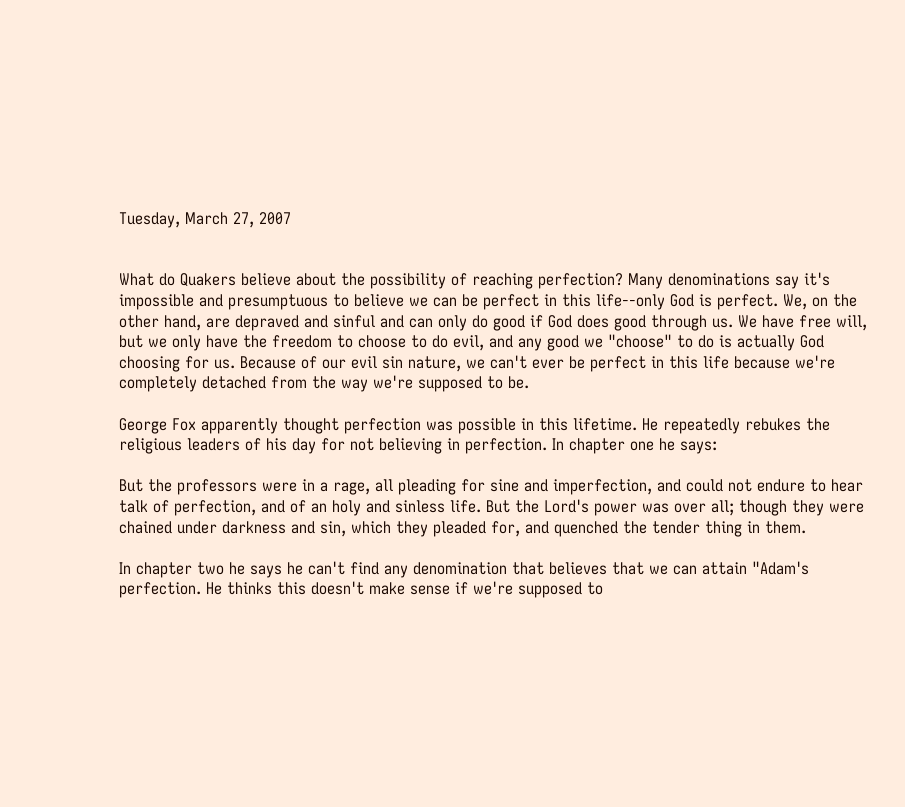Tuesday, March 27, 2007


What do Quakers believe about the possibility of reaching perfection? Many denominations say it's impossible and presumptuous to believe we can be perfect in this life--only God is perfect. We, on the other hand, are depraved and sinful and can only do good if God does good through us. We have free will, but we only have the freedom to choose to do evil, and any good we "choose" to do is actually God choosing for us. Because of our evil sin nature, we can't ever be perfect in this life because we're completely detached from the way we're supposed to be.

George Fox apparently thought perfection was possible in this lifetime. He repeatedly rebukes the religious leaders of his day for not believing in perfection. In chapter one he says:

But the professors were in a rage, all pleading for sine and imperfection, and could not endure to hear talk of perfection, and of an holy and sinless life. But the Lord's power was over all; though they were chained under darkness and sin, which they pleaded for, and quenched the tender thing in them.

In chapter two he says he can't find any denomination that believes that we can attain "Adam's perfection. He thinks this doesn't make sense if we're supposed to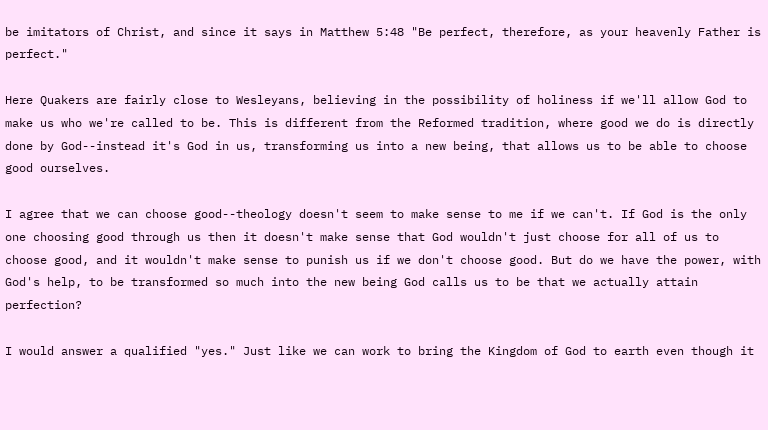be imitators of Christ, and since it says in Matthew 5:48 "Be perfect, therefore, as your heavenly Father is perfect."

Here Quakers are fairly close to Wesleyans, believing in the possibility of holiness if we'll allow God to make us who we're called to be. This is different from the Reformed tradition, where good we do is directly done by God--instead it's God in us, transforming us into a new being, that allows us to be able to choose good ourselves.

I agree that we can choose good--theology doesn't seem to make sense to me if we can't. If God is the only one choosing good through us then it doesn't make sense that God wouldn't just choose for all of us to choose good, and it wouldn't make sense to punish us if we don't choose good. But do we have the power, with God's help, to be transformed so much into the new being God calls us to be that we actually attain perfection?

I would answer a qualified "yes." Just like we can work to bring the Kingdom of God to earth even though it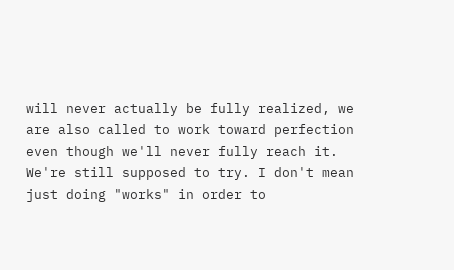will never actually be fully realized, we are also called to work toward perfection even though we'll never fully reach it. We're still supposed to try. I don't mean just doing "works" in order to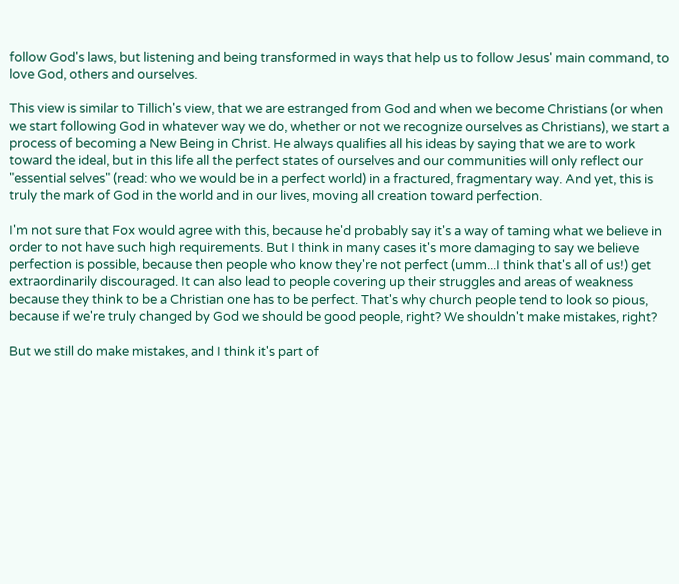follow God's laws, but listening and being transformed in ways that help us to follow Jesus' main command, to love God, others and ourselves.

This view is similar to Tillich's view, that we are estranged from God and when we become Christians (or when we start following God in whatever way we do, whether or not we recognize ourselves as Christians), we start a process of becoming a New Being in Christ. He always qualifies all his ideas by saying that we are to work toward the ideal, but in this life all the perfect states of ourselves and our communities will only reflect our "essential selves" (read: who we would be in a perfect world) in a fractured, fragmentary way. And yet, this is truly the mark of God in the world and in our lives, moving all creation toward perfection.

I'm not sure that Fox would agree with this, because he'd probably say it's a way of taming what we believe in order to not have such high requirements. But I think in many cases it's more damaging to say we believe perfection is possible, because then people who know they're not perfect (umm...I think that's all of us!) get extraordinarily discouraged. It can also lead to people covering up their struggles and areas of weakness because they think to be a Christian one has to be perfect. That's why church people tend to look so pious, because if we're truly changed by God we should be good people, right? We shouldn't make mistakes, right?

But we still do make mistakes, and I think it's part of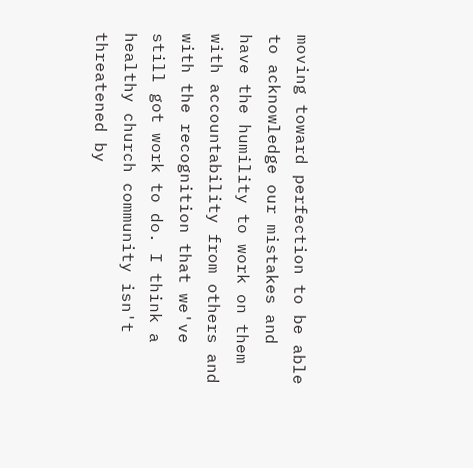moving toward perfection to be able to acknowledge our mistakes and have the humility to work on them with accountability from others and with the recognition that we've still got work to do. I think a healthy church community isn't threatened by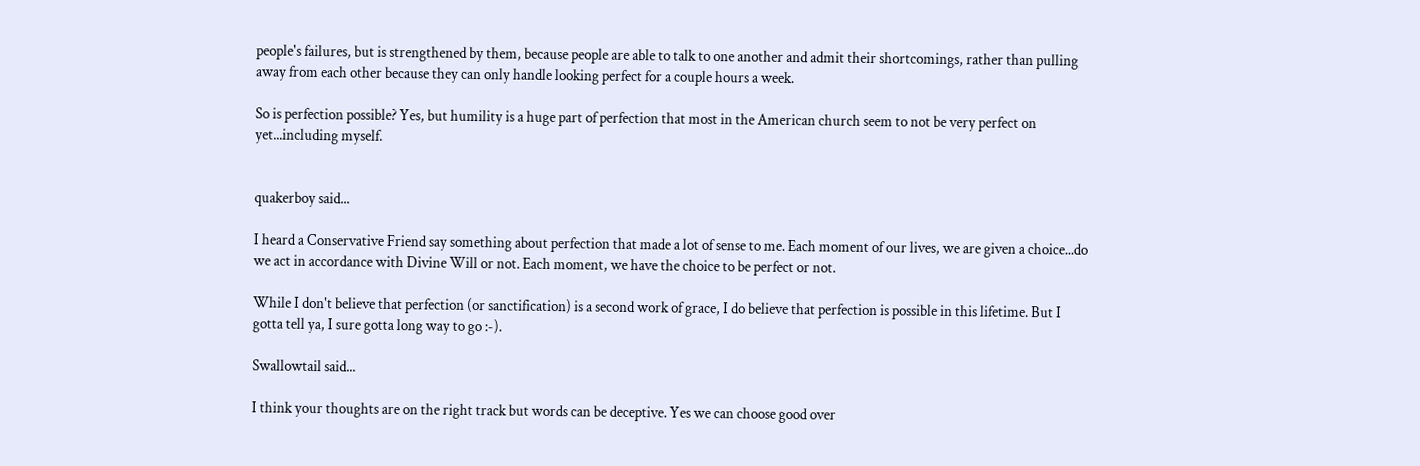people's failures, but is strengthened by them, because people are able to talk to one another and admit their shortcomings, rather than pulling away from each other because they can only handle looking perfect for a couple hours a week.

So is perfection possible? Yes, but humility is a huge part of perfection that most in the American church seem to not be very perfect on yet...including myself.


quakerboy said...

I heard a Conservative Friend say something about perfection that made a lot of sense to me. Each moment of our lives, we are given a choice...do we act in accordance with Divine Will or not. Each moment, we have the choice to be perfect or not.

While I don't believe that perfection (or sanctification) is a second work of grace, I do believe that perfection is possible in this lifetime. But I gotta tell ya, I sure gotta long way to go :-).

Swallowtail said...

I think your thoughts are on the right track but words can be deceptive. Yes we can choose good over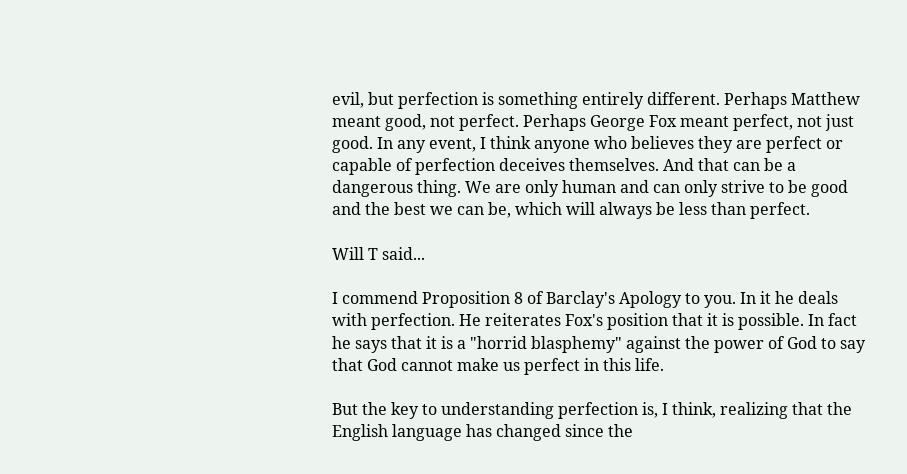evil, but perfection is something entirely different. Perhaps Matthew meant good, not perfect. Perhaps George Fox meant perfect, not just good. In any event, I think anyone who believes they are perfect or capable of perfection deceives themselves. And that can be a dangerous thing. We are only human and can only strive to be good and the best we can be, which will always be less than perfect.

Will T said...

I commend Proposition 8 of Barclay's Apology to you. In it he deals with perfection. He reiterates Fox's position that it is possible. In fact he says that it is a "horrid blasphemy" against the power of God to say that God cannot make us perfect in this life.

But the key to understanding perfection is, I think, realizing that the English language has changed since the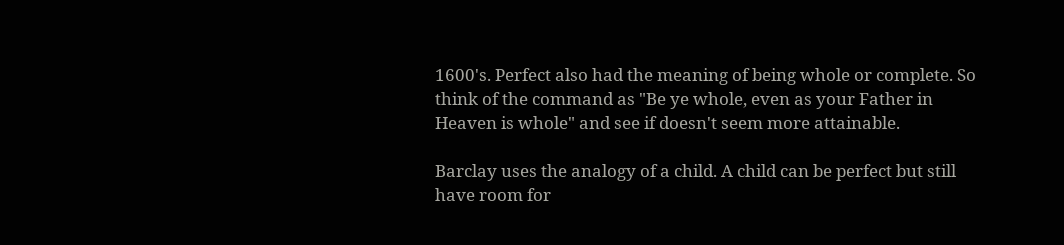1600's. Perfect also had the meaning of being whole or complete. So think of the command as "Be ye whole, even as your Father in Heaven is whole" and see if doesn't seem more attainable.

Barclay uses the analogy of a child. A child can be perfect but still have room for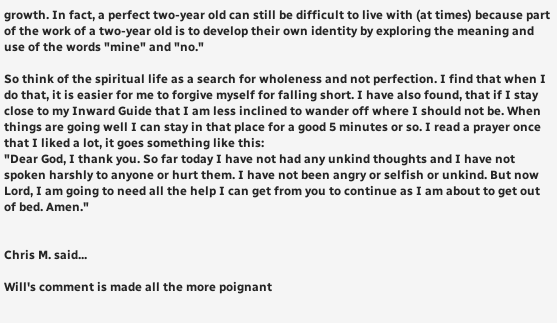growth. In fact, a perfect two-year old can still be difficult to live with (at times) because part of the work of a two-year old is to develop their own identity by exploring the meaning and use of the words "mine" and "no."

So think of the spiritual life as a search for wholeness and not perfection. I find that when I do that, it is easier for me to forgive myself for falling short. I have also found, that if I stay close to my Inward Guide that I am less inclined to wander off where I should not be. When things are going well I can stay in that place for a good 5 minutes or so. I read a prayer once that I liked a lot, it goes something like this:
"Dear God, I thank you. So far today I have not had any unkind thoughts and I have not spoken harshly to anyone or hurt them. I have not been angry or selfish or unkind. But now Lord, I am going to need all the help I can get from you to continue as I am about to get out of bed. Amen."


Chris M. said...

Will's comment is made all the more poignant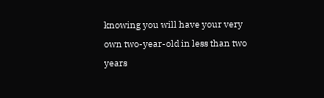knowing you will have your very own two-year-old in less than two years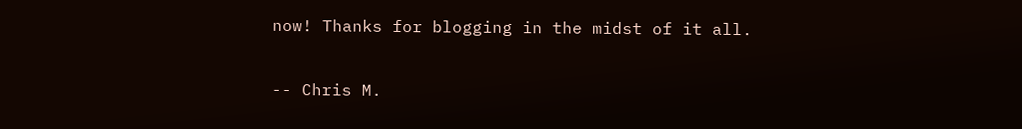now! Thanks for blogging in the midst of it all.

-- Chris M.